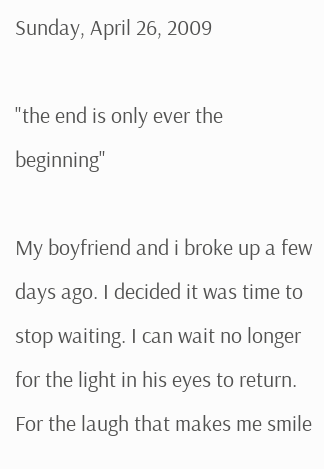Sunday, April 26, 2009

"the end is only ever the beginning"

My boyfriend and i broke up a few days ago. I decided it was time to stop waiting. I can wait no longer for the light in his eyes to return. For the laugh that makes me smile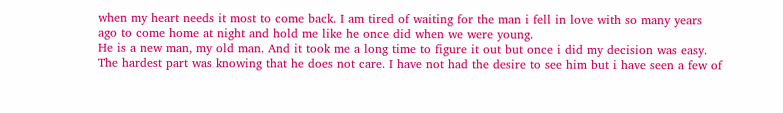when my heart needs it most to come back. I am tired of waiting for the man i fell in love with so many years ago to come home at night and hold me like he once did when we were young.
He is a new man, my old man. And it took me a long time to figure it out but once i did my decision was easy. The hardest part was knowing that he does not care. I have not had the desire to see him but i have seen a few of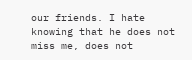our friends. I hate knowing that he does not miss me, does not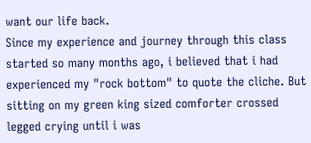want our life back.
Since my experience and journey through this class started so many months ago, i believed that i had experienced my "rock bottom" to quote the cliche. But sitting on my green king sized comforter crossed legged crying until i was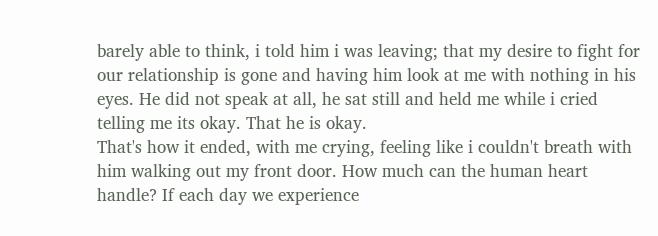barely able to think, i told him i was leaving; that my desire to fight for our relationship is gone and having him look at me with nothing in his eyes. He did not speak at all, he sat still and held me while i cried telling me its okay. That he is okay.
That's how it ended, with me crying, feeling like i couldn't breath with him walking out my front door. How much can the human heart handle? If each day we experience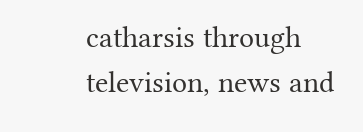catharsis through television, news and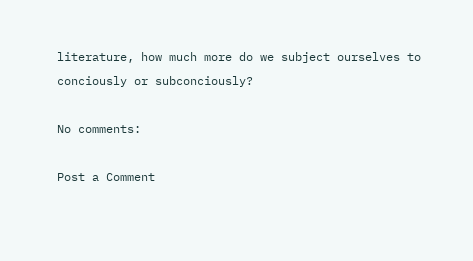literature, how much more do we subject ourselves to conciously or subconciously?

No comments:

Post a Comment